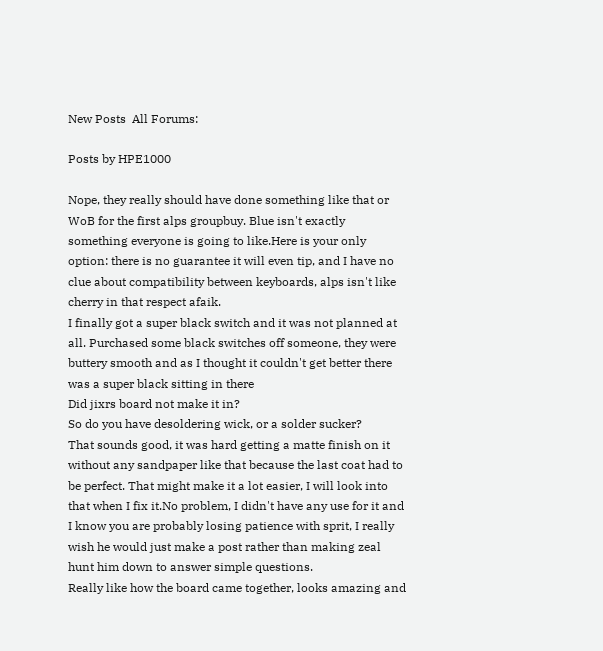New Posts  All Forums:

Posts by HPE1000

Nope, they really should have done something like that or WoB for the first alps groupbuy. Blue isn't exactly something everyone is going to like.Here is your only option: there is no guarantee it will even tip, and I have no clue about compatibility between keyboards, alps isn't like cherry in that respect afaik.
I finally got a super black switch and it was not planned at all. Purchased some black switches off someone, they were buttery smooth and as I thought it couldn't get better there was a super black sitting in there
Did jixrs board not make it in?
So do you have desoldering wick, or a solder sucker?
That sounds good, it was hard getting a matte finish on it without any sandpaper like that because the last coat had to be perfect. That might make it a lot easier, I will look into that when I fix it.No problem, I didn't have any use for it and I know you are probably losing patience with sprit, I really wish he would just make a post rather than making zeal hunt him down to answer simple questions.
Really like how the board came together, looks amazing and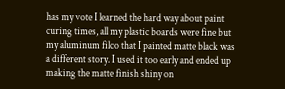has my vote I learned the hard way about paint curing times, all my plastic boards were fine but my aluminum filco that I painted matte black was a different story. I used it too early and ended up making the matte finish shiny on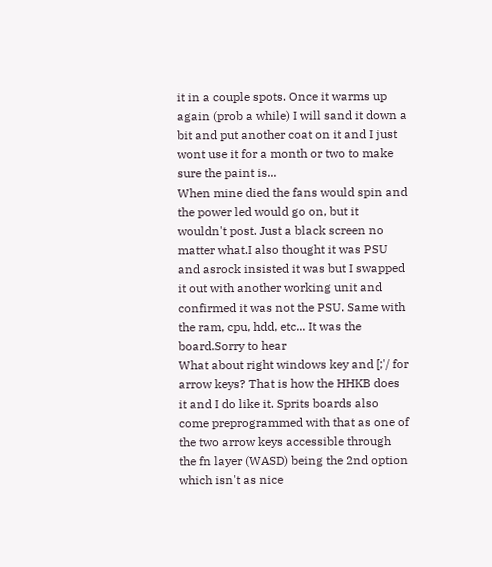it in a couple spots. Once it warms up again (prob a while) I will sand it down a bit and put another coat on it and I just wont use it for a month or two to make sure the paint is...
When mine died the fans would spin and the power led would go on, but it wouldn't post. Just a black screen no matter what.I also thought it was PSU and asrock insisted it was but I swapped it out with another working unit and confirmed it was not the PSU. Same with the ram, cpu, hdd, etc... It was the board.Sorry to hear
What about right windows key and [;'/ for arrow keys? That is how the HHKB does it and I do like it. Sprits boards also come preprogrammed with that as one of the two arrow keys accessible through the fn layer (WASD) being the 2nd option which isn't as nice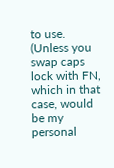to use. (Unless you swap caps lock with FN, which in that case, would be my personal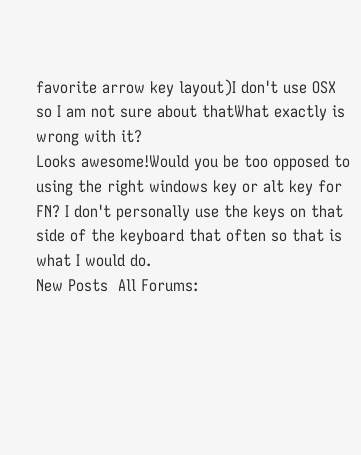favorite arrow key layout)I don't use OSX so I am not sure about thatWhat exactly is wrong with it?
Looks awesome!Would you be too opposed to using the right windows key or alt key for FN? I don't personally use the keys on that side of the keyboard that often so that is what I would do.
New Posts  All Forums: